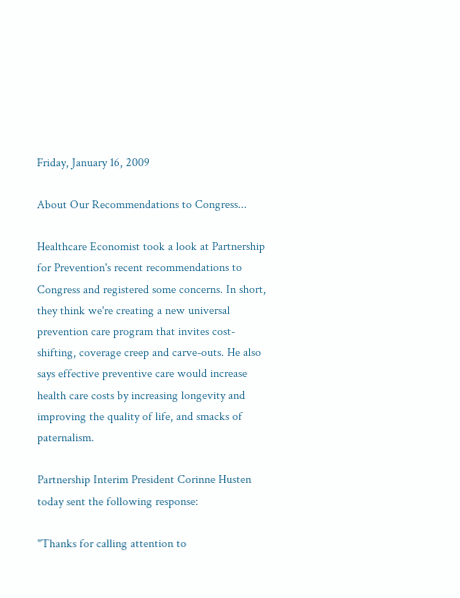Friday, January 16, 2009

About Our Recommendations to Congress...

Healthcare Economist took a look at Partnership for Prevention's recent recommendations to Congress and registered some concerns. In short, they think we're creating a new universal prevention care program that invites cost-shifting, coverage creep and carve-outs. He also says effective preventive care would increase health care costs by increasing longevity and improving the quality of life, and smacks of paternalism.

Partnership Interim President Corinne Husten today sent the following response:

"Thanks for calling attention to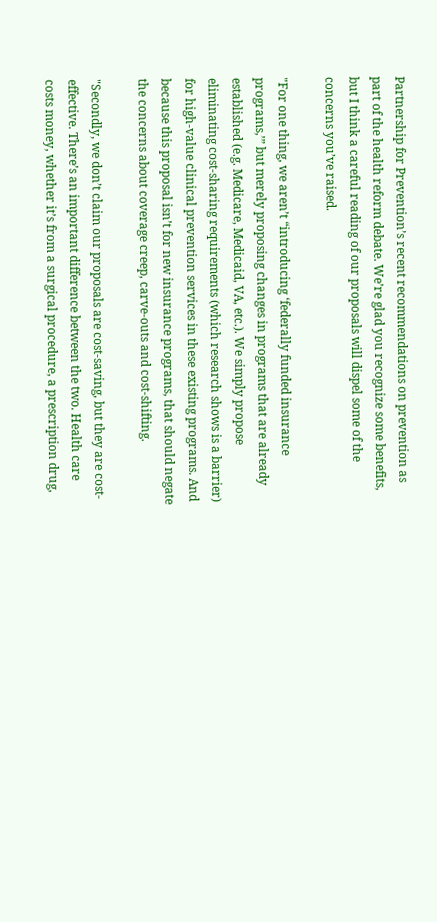Partnership for Prevention’s recent recommendations on prevention as part of the health reform debate. We’re glad you recognize some benefits, but I think a careful reading of our proposals will dispel some of the concerns you’ve raised.

"For one thing, we aren’t “introducing ‘federally funded insurance programs,’” but merely proposing changes in programs that are already established (e.g. Medicare, Medicaid, VA, etc.). We simply propose eliminating cost-sharing requirements (which research shows is a barrier) for high-value clinical prevention services in these existing programs. And because this proposal isn’t for new insurance programs, that should negate the concerns about coverage creep, carve-outs and cost-shifting.

"Secondly, we don’t claim our proposals are cost-saving, but they are cost-effective. There’s an important difference between the two. Health care costs money, whether it’s from a surgical procedure, a prescription drug,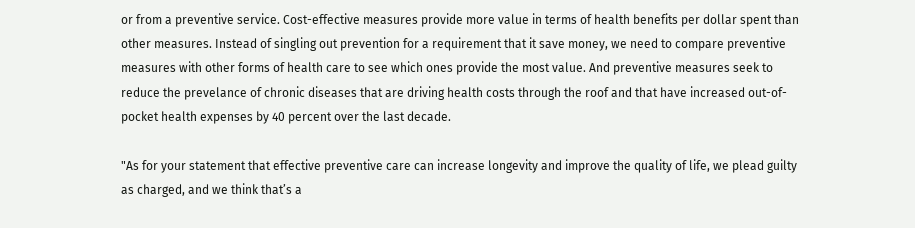or from a preventive service. Cost-effective measures provide more value in terms of health benefits per dollar spent than other measures. Instead of singling out prevention for a requirement that it save money, we need to compare preventive measures with other forms of health care to see which ones provide the most value. And preventive measures seek to reduce the prevelance of chronic diseases that are driving health costs through the roof and that have increased out-of-pocket health expenses by 40 percent over the last decade.

"As for your statement that effective preventive care can increase longevity and improve the quality of life, we plead guilty as charged, and we think that’s a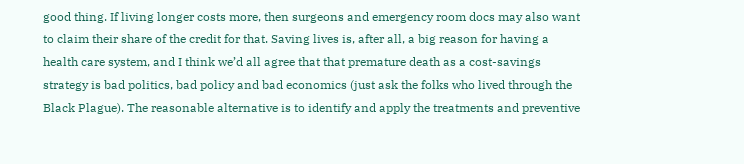good thing. If living longer costs more, then surgeons and emergency room docs may also want to claim their share of the credit for that. Saving lives is, after all, a big reason for having a health care system, and I think we’d all agree that that premature death as a cost-savings strategy is bad politics, bad policy and bad economics (just ask the folks who lived through the Black Plague). The reasonable alternative is to identify and apply the treatments and preventive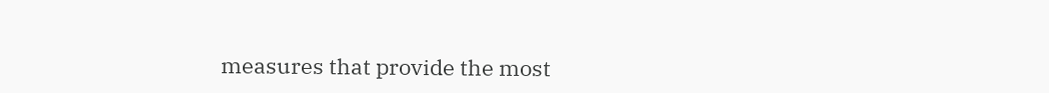measures that provide the most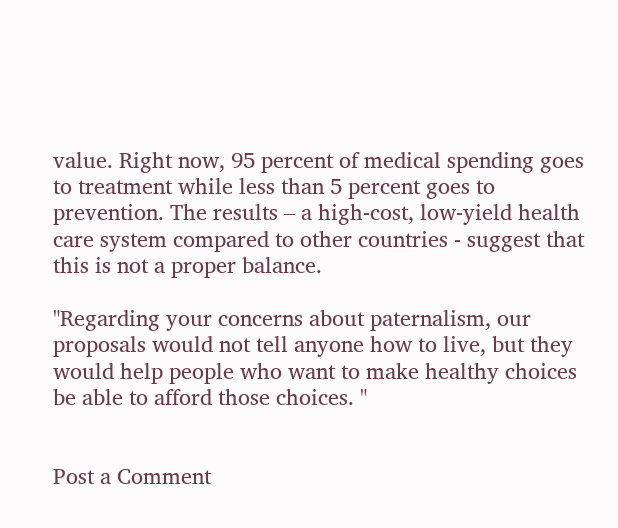value. Right now, 95 percent of medical spending goes to treatment while less than 5 percent goes to prevention. The results – a high-cost, low-yield health care system compared to other countries - suggest that this is not a proper balance.

"Regarding your concerns about paternalism, our proposals would not tell anyone how to live, but they would help people who want to make healthy choices be able to afford those choices. "


Post a Comment